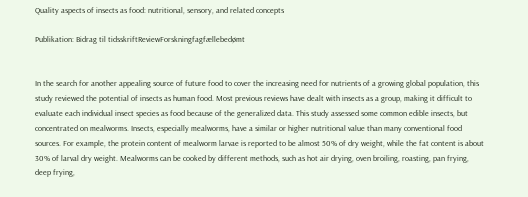Quality aspects of insects as food: nutritional, sensory, and related concepts

Publikation: Bidrag til tidsskriftReviewForskningfagfællebedømt


In the search for another appealing source of future food to cover the increasing need for nutrients of a growing global population, this study reviewed the potential of insects as human food. Most previous reviews have dealt with insects as a group, making it difficult to evaluate each individual insect species as food because of the generalized data. This study assessed some common edible insects, but concentrated on mealworms. Insects, especially mealworms, have a similar or higher nutritional value than many conventional food sources. For example, the protein content of mealworm larvae is reported to be almost 50% of dry weight, while the fat content is about 30% of larval dry weight. Mealworms can be cooked by different methods, such as hot air drying, oven broiling, roasting, pan frying, deep frying,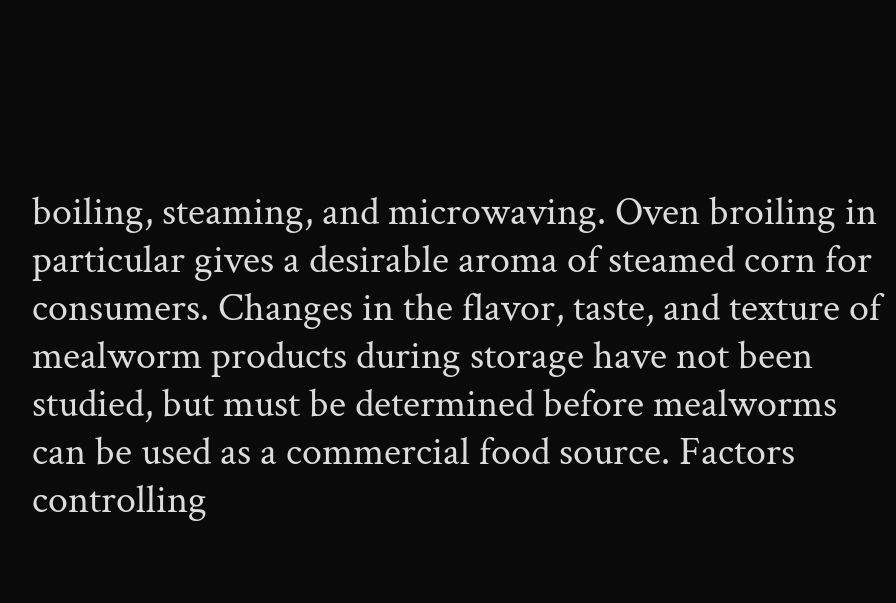boiling, steaming, and microwaving. Oven broiling in particular gives a desirable aroma of steamed corn for consumers. Changes in the flavor, taste, and texture of mealworm products during storage have not been studied, but must be determined before mealworms can be used as a commercial food source. Factors controlling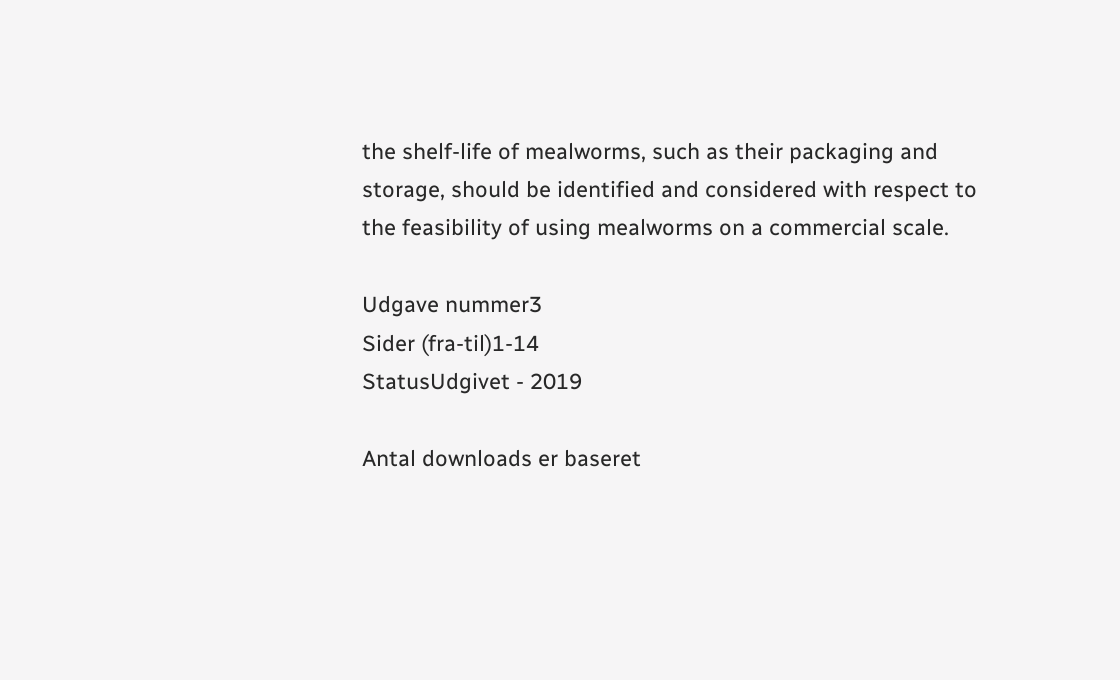the shelf-life of mealworms, such as their packaging and storage, should be identified and considered with respect to the feasibility of using mealworms on a commercial scale.

Udgave nummer3
Sider (fra-til)1-14
StatusUdgivet - 2019

Antal downloads er baseret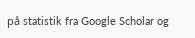på statistik fra Google Scholar og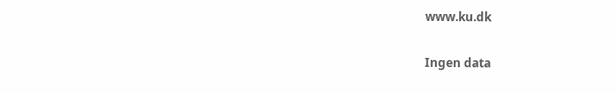www.ku.dk

Ingen data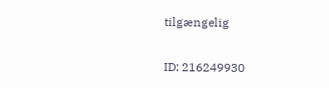tilgængelig

ID: 216249930